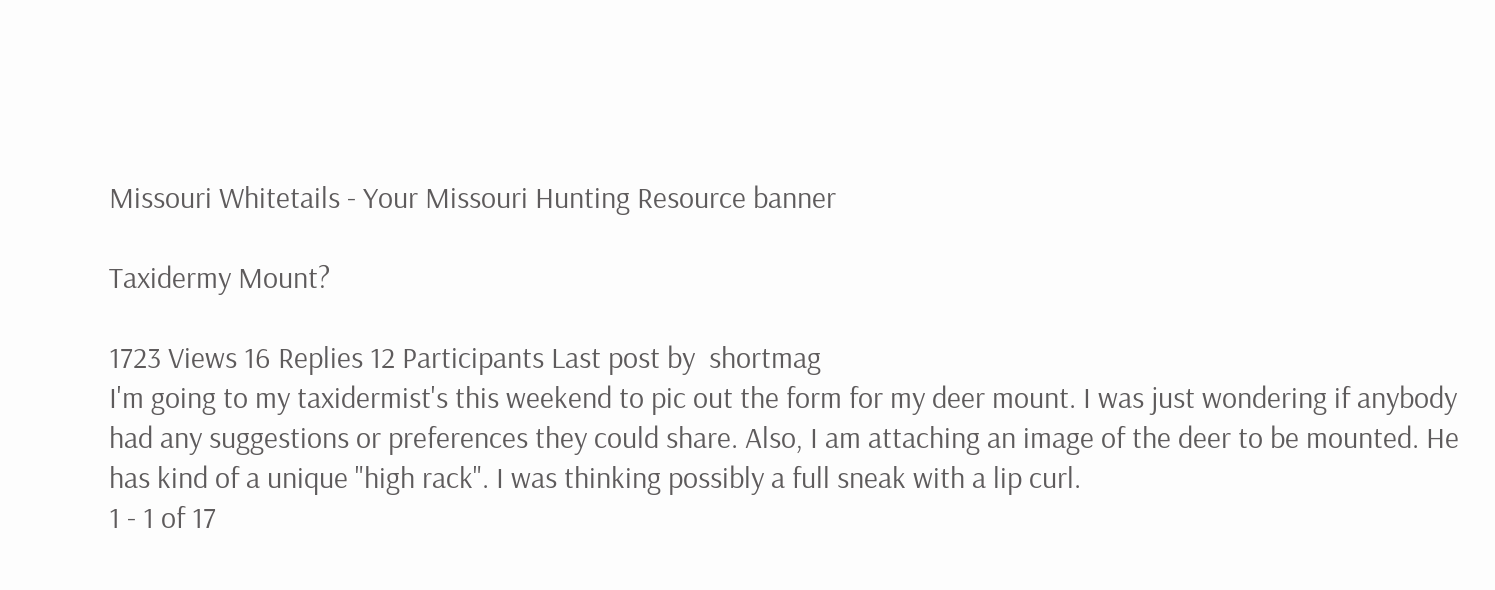Missouri Whitetails - Your Missouri Hunting Resource banner

Taxidermy Mount?

1723 Views 16 Replies 12 Participants Last post by  shortmag
I'm going to my taxidermist's this weekend to pic out the form for my deer mount. I was just wondering if anybody had any suggestions or preferences they could share. Also, I am attaching an image of the deer to be mounted. He has kind of a unique "high rack". I was thinking possibly a full sneak with a lip curl.
1 - 1 of 17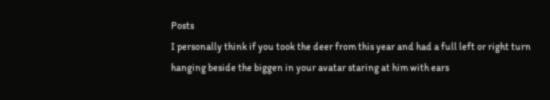Posts
I personally think if you took the deer from this year and had a full left or right turn hanging beside the biggen in your avatar staring at him with ears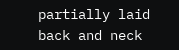partially laid back and neck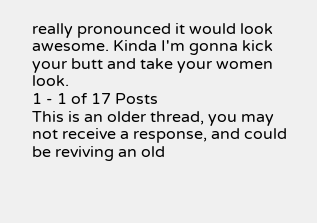really pronounced it would look awesome. Kinda I'm gonna kick your butt and take your women look.
1 - 1 of 17 Posts
This is an older thread, you may not receive a response, and could be reviving an old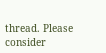thread. Please consider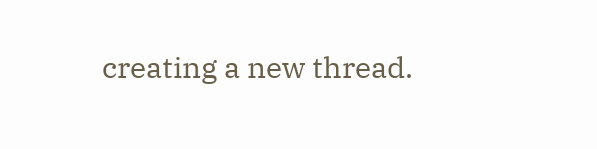creating a new thread.